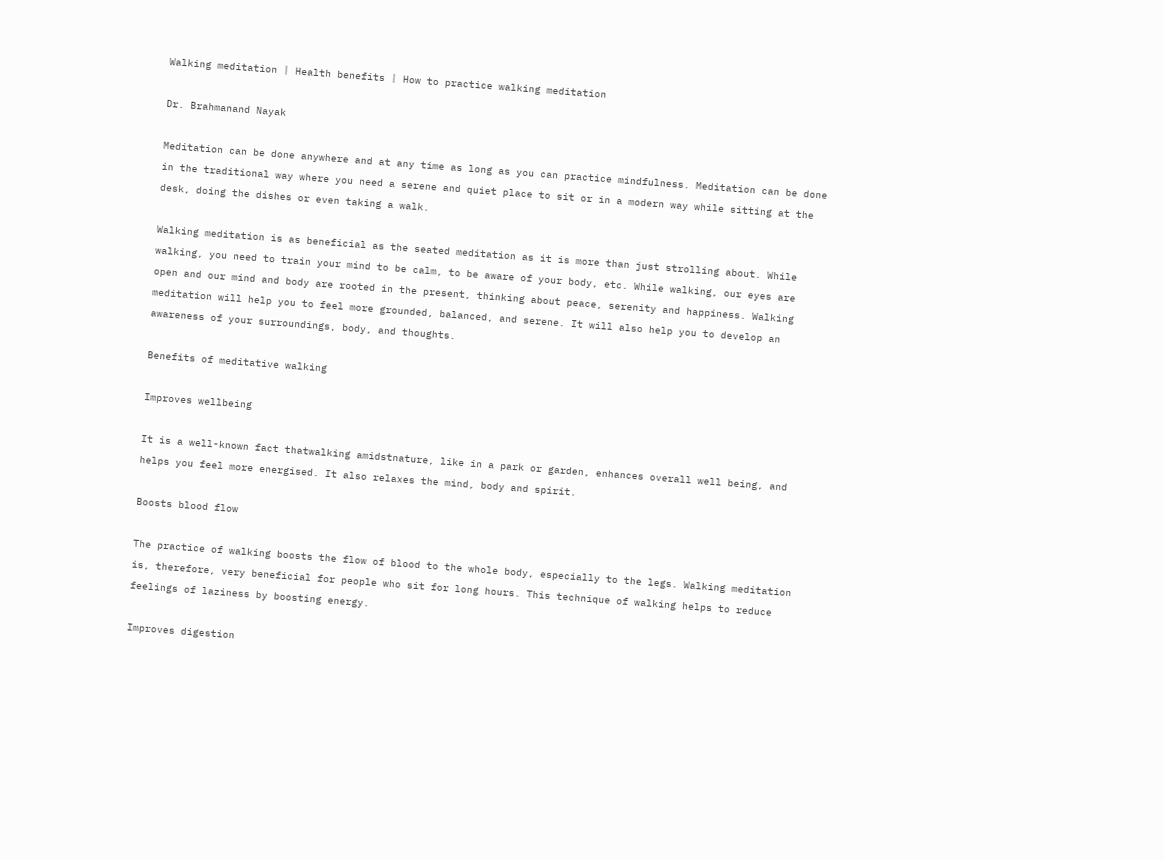Walking meditation | Health benefits | How to practice walking meditation

Dr. Brahmanand Nayak

Meditation can be done anywhere and at any time as long as you can practice mindfulness. Meditation can be done in the traditional way where you need a serene and quiet place to sit or in a modern way while sitting at the desk, doing the dishes or even taking a walk.

Walking meditation is as beneficial as the seated meditation as it is more than just strolling about. While walking, you need to train your mind to be calm, to be aware of your body, etc. While walking, our eyes are open and our mind and body are rooted in the present, thinking about peace, serenity and happiness. Walking meditation will help you to feel more grounded, balanced, and serene. It will also help you to develop an awareness of your surroundings, body, and thoughts.

Benefits of meditative walking

Improves wellbeing

It is a well-known fact thatwalking amidstnature, like in a park or garden, enhances overall well being, and helps you feel more energised. It also relaxes the mind, body and spirit.

Boosts blood flow

The practice of walking boosts the flow of blood to the whole body, especially to the legs. Walking meditation is, therefore, very beneficial for people who sit for long hours. This technique of walking helps to reduce feelings of laziness by boosting energy.

Improves digestion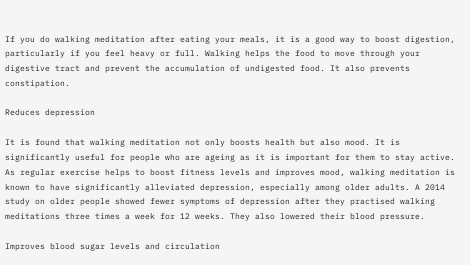If you do walking meditation after eating your meals, it is a good way to boost digestion, particularly if you feel heavy or full. Walking helps the food to move through your digestive tract and prevent the accumulation of undigested food. It also prevents constipation.

Reduces depression

It is found that walking meditation not only boosts health but also mood. It is significantly useful for people who are ageing as it is important for them to stay active. As regular exercise helps to boost fitness levels and improves mood, walking meditation is known to have significantly alleviated depression, especially among older adults. A 2014 study on older people showed fewer symptoms of depression after they practised walking meditations three times a week for 12 weeks. They also lowered their blood pressure.

Improves blood sugar levels and circulation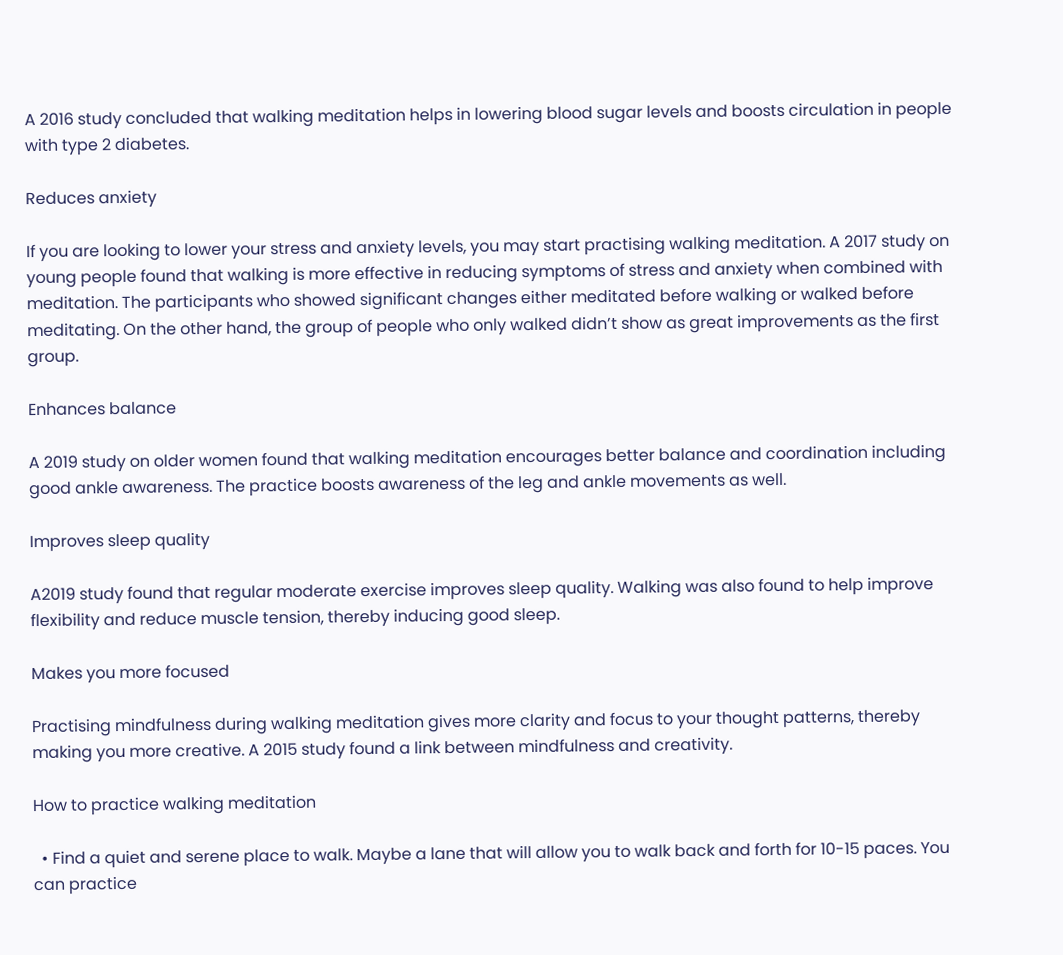A 2016 study concluded that walking meditation helps in lowering blood sugar levels and boosts circulation in people with type 2 diabetes.

Reduces anxiety

If you are looking to lower your stress and anxiety levels, you may start practising walking meditation. A 2017 study on young people found that walking is more effective in reducing symptoms of stress and anxiety when combined with meditation. The participants who showed significant changes either meditated before walking or walked before meditating. On the other hand, the group of people who only walked didn’t show as great improvements as the first group.

Enhances balance

A 2019 study on older women found that walking meditation encourages better balance and coordination including good ankle awareness. The practice boosts awareness of the leg and ankle movements as well.

Improves sleep quality

A2019 study found that regular moderate exercise improves sleep quality. Walking was also found to help improve flexibility and reduce muscle tension, thereby inducing good sleep.

Makes you more focused

Practising mindfulness during walking meditation gives more clarity and focus to your thought patterns, thereby making you more creative. A 2015 study found a link between mindfulness and creativity.

How to practice walking meditation

  • Find a quiet and serene place to walk. Maybe a lane that will allow you to walk back and forth for 10-15 paces. You can practice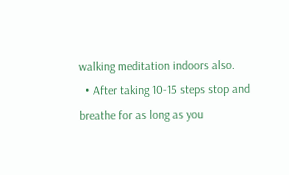walking meditation indoors also.
  • After taking 10-15 steps stop and breathe for as long as you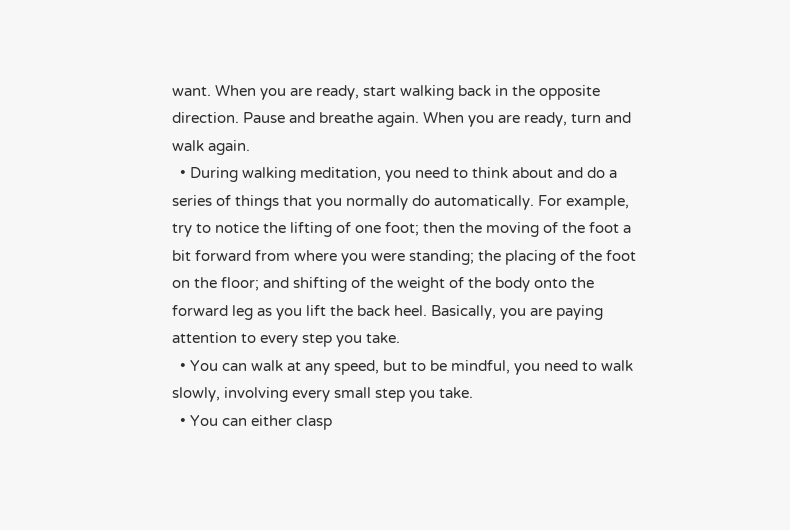want. When you are ready, start walking back in the opposite direction. Pause and breathe again. When you are ready, turn and walk again.
  • During walking meditation, you need to think about and do a series of things that you normally do automatically. For example, try to notice the lifting of one foot; then the moving of the foot a bit forward from where you were standing; the placing of the foot on the floor; and shifting of the weight of the body onto the forward leg as you lift the back heel. Basically, you are paying attention to every step you take.
  • You can walk at any speed, but to be mindful, you need to walk slowly, involving every small step you take.
  • You can either clasp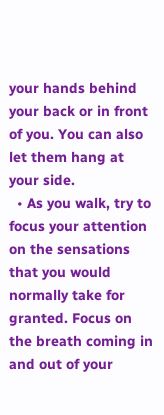your hands behind your back or in front of you. You can also let them hang at your side.
  • As you walk, try to focus your attention on the sensations that you would normally take for granted. Focus on the breath coming in and out of your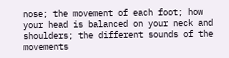nose; the movement of each foot; how your head is balanced on your neck and shoulders; the different sounds of the movements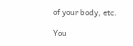of your body, etc.

You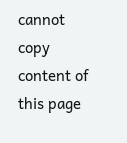cannot copy content of this page